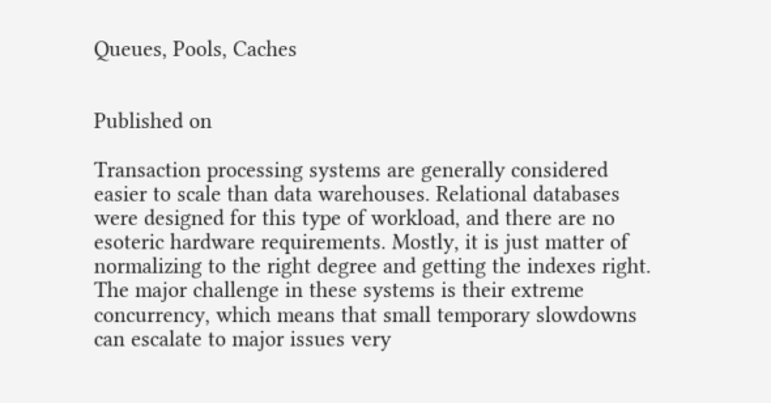Queues, Pools, Caches


Published on

Transaction processing systems are generally considered easier to scale than data warehouses. Relational databases were designed for this type of workload, and there are no esoteric hardware requirements. Mostly, it is just matter of normalizing to the right degree and getting the indexes right. The major challenge in these systems is their extreme concurrency, which means that small temporary slowdowns can escalate to major issues very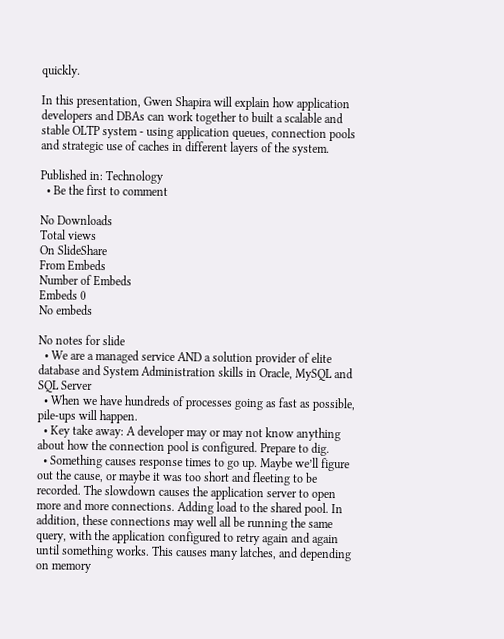quickly.

In this presentation, Gwen Shapira will explain how application developers and DBAs can work together to built a scalable and stable OLTP system - using application queues, connection pools and strategic use of caches in different layers of the system.

Published in: Technology
  • Be the first to comment

No Downloads
Total views
On SlideShare
From Embeds
Number of Embeds
Embeds 0
No embeds

No notes for slide
  • We are a managed service AND a solution provider of elite database and System Administration skills in Oracle, MySQL and SQL Server
  • When we have hundreds of processes going as fast as possible, pile-ups will happen.
  • Key take away: A developer may or may not know anything about how the connection pool is configured. Prepare to dig.
  • Something causes response times to go up. Maybe we’ll figure out the cause, or maybe it was too short and fleeting to be recorded. The slowdown causes the application server to open more and more connections. Adding load to the shared pool. In addition, these connections may well all be running the same query, with the application configured to retry again and again until something works. This causes many latches, and depending on memory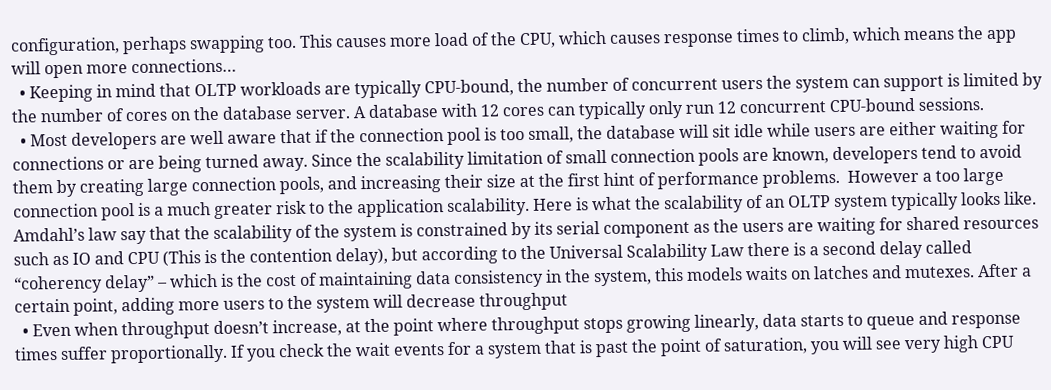configuration, perhaps swapping too. This causes more load of the CPU, which causes response times to climb, which means the app will open more connections…
  • Keeping in mind that OLTP workloads are typically CPU-bound, the number of concurrent users the system can support is limited by the number of cores on the database server. A database with 12 cores can typically only run 12 concurrent CPU-bound sessions.
  • Most developers are well aware that if the connection pool is too small, the database will sit idle while users are either waiting for connections or are being turned away. Since the scalability limitation of small connection pools are known, developers tend to avoid them by creating large connection pools, and increasing their size at the first hint of performance problems.  However a too large connection pool is a much greater risk to the application scalability. Here is what the scalability of an OLTP system typically looks like. Amdahl’s law say that the scalability of the system is constrained by its serial component as the users are waiting for shared resources such as IO and CPU (This is the contention delay), but according to the Universal Scalability Law there is a second delay called “coherency delay” – which is the cost of maintaining data consistency in the system, this models waits on latches and mutexes. After a certain point, adding more users to the system will decrease throughput
  • Even when throughput doesn’t increase, at the point where throughput stops growing linearly, data starts to queue and response times suffer proportionally. If you check the wait events for a system that is past the point of saturation, you will see very high CPU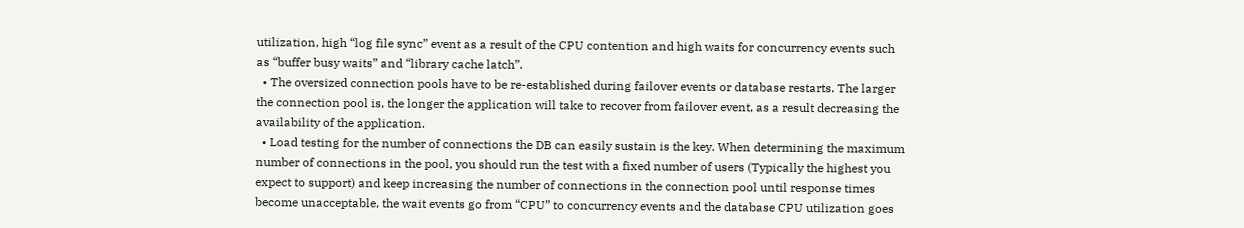utilization, high “log file sync” event as a result of the CPU contention and high waits for concurrency events such as “buffer busy waits” and “library cache latch”.
  • The oversized connection pools have to be re-established during failover events or database restarts. The larger the connection pool is, the longer the application will take to recover from failover event, as a result decreasing the availability of the application.
  • Load testing for the number of connections the DB can easily sustain is the key. When determining the maximum number of connections in the pool, you should run the test with a fixed number of users (Typically the highest you expect to support) and keep increasing the number of connections in the connection pool until response times become unacceptable, the wait events go from “CPU” to concurrency events and the database CPU utilization goes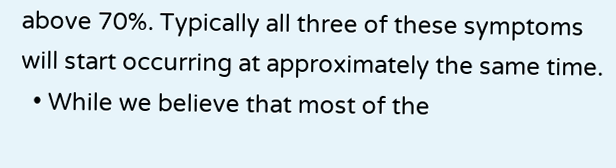above 70%. Typically all three of these symptoms will start occurring at approximately the same time.
  • While we believe that most of the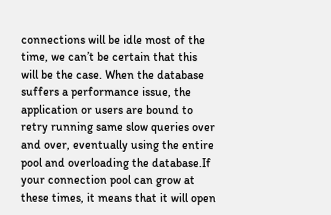connections will be idle most of the time, we can’t be certain that this will be the case. When the database suffers a performance issue, the application or users are bound to retry running same slow queries over and over, eventually using the entire pool and overloading the database.If your connection pool can grow at these times, it means that it will open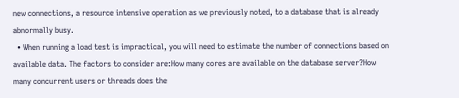new connections, a resource intensive operation as we previously noted, to a database that is already abnormally busy.
  • When running a load test is impractical, you will need to estimate the number of connections based on available data. The factors to consider are:How many cores are available on the database server?How many concurrent users or threads does the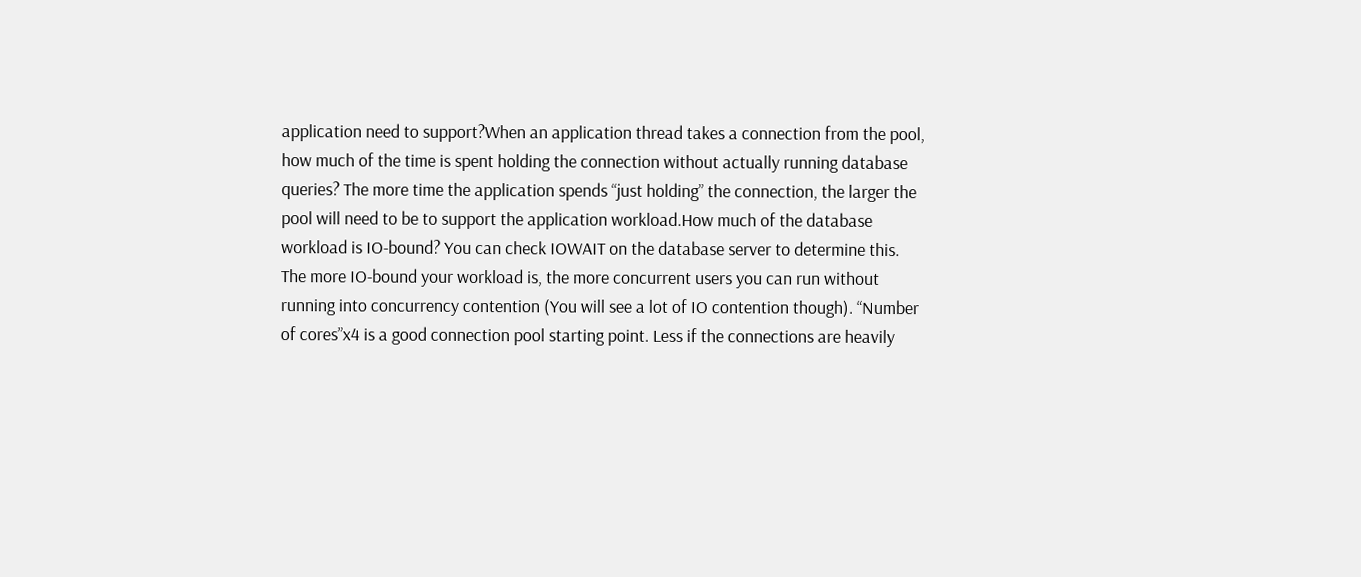application need to support?When an application thread takes a connection from the pool, how much of the time is spent holding the connection without actually running database queries? The more time the application spends “just holding” the connection, the larger the pool will need to be to support the application workload.How much of the database workload is IO-bound? You can check IOWAIT on the database server to determine this. The more IO-bound your workload is, the more concurrent users you can run without running into concurrency contention (You will see a lot of IO contention though). “Number of cores”x4 is a good connection pool starting point. Less if the connections are heavily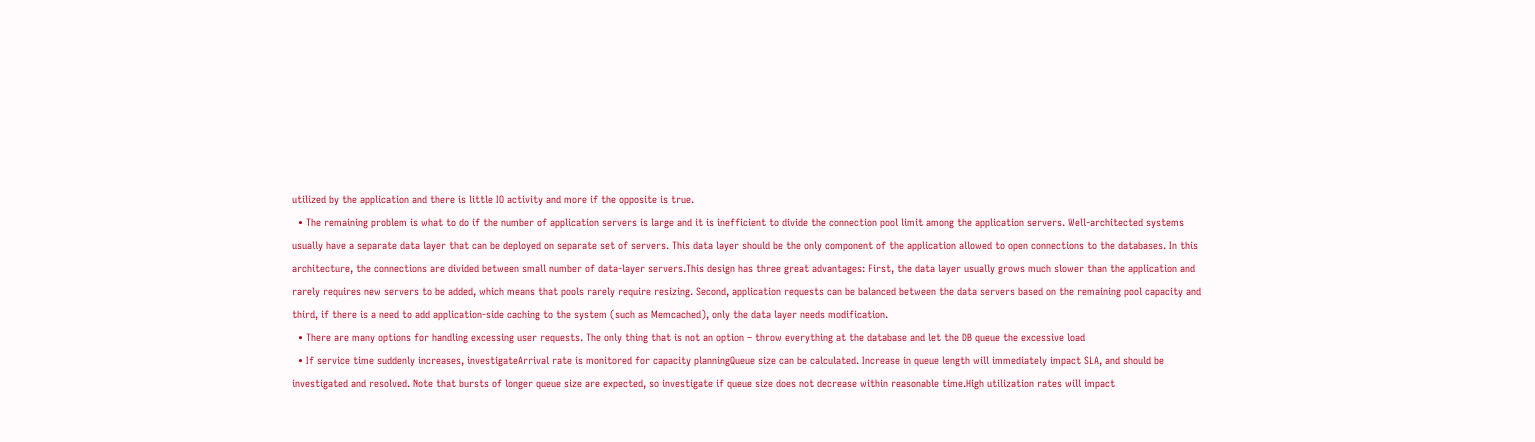utilized by the application and there is little IO activity and more if the opposite is true.
  • The remaining problem is what to do if the number of application servers is large and it is inefficient to divide the connection pool limit among the application servers. Well-architected systems usually have a separate data layer that can be deployed on separate set of servers. This data layer should be the only component of the application allowed to open connections to the databases. In this architecture, the connections are divided between small number of data-layer servers.This design has three great advantages: First, the data layer usually grows much slower than the application and rarely requires new servers to be added, which means that pools rarely require resizing. Second, application requests can be balanced between the data servers based on the remaining pool capacity and third, if there is a need to add application-side caching to the system (such as Memcached), only the data layer needs modification.
  • There are many options for handling excessing user requests. The only thing that is not an option – throw everything at the database and let the DB queue the excessive load
  • If service time suddenly increases, investigateArrival rate is monitored for capacity planningQueue size can be calculated. Increase in queue length will immediately impact SLA, and should be investigated and resolved. Note that bursts of longer queue size are expected, so investigate if queue size does not decrease within reasonable time.High utilization rates will impact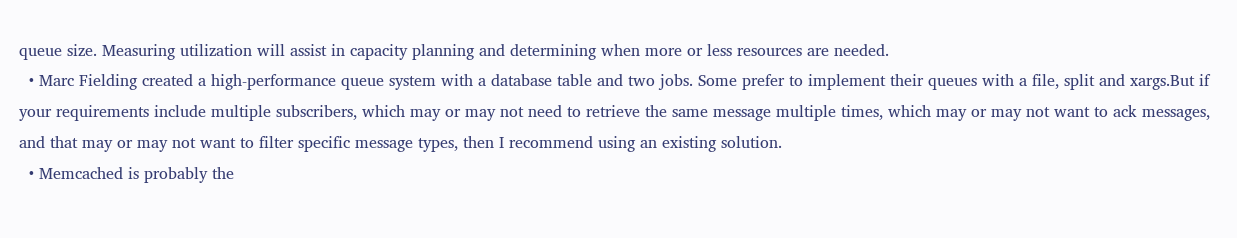queue size. Measuring utilization will assist in capacity planning and determining when more or less resources are needed.
  • Marc Fielding created a high-performance queue system with a database table and two jobs. Some prefer to implement their queues with a file, split and xargs.But if your requirements include multiple subscribers, which may or may not need to retrieve the same message multiple times, which may or may not want to ack messages, and that may or may not want to filter specific message types, then I recommend using an existing solution.
  • Memcached is probably the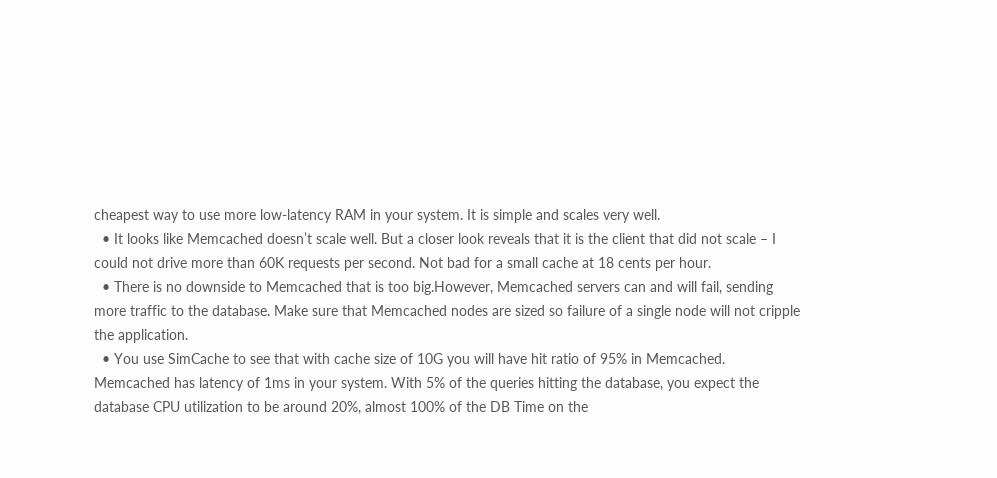cheapest way to use more low-latency RAM in your system. It is simple and scales very well.
  • It looks like Memcached doesn’t scale well. But a closer look reveals that it is the client that did not scale – I could not drive more than 60K requests per second. Not bad for a small cache at 18 cents per hour.
  • There is no downside to Memcached that is too big.However, Memcached servers can and will fail, sending more traffic to the database. Make sure that Memcached nodes are sized so failure of a single node will not cripple the application.
  • You use SimCache to see that with cache size of 10G you will have hit ratio of 95% in Memcached. Memcached has latency of 1ms in your system. With 5% of the queries hitting the database, you expect the database CPU utilization to be around 20%, almost 100% of the DB Time on the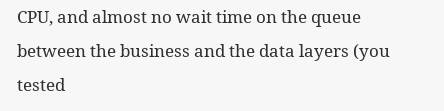CPU, and almost no wait time on the queue between the business and the data layers (you tested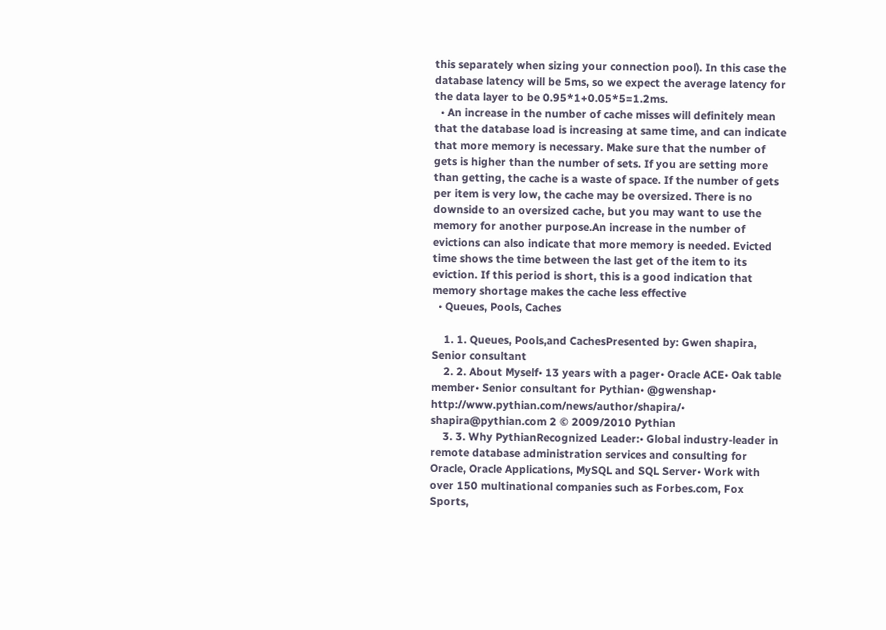this separately when sizing your connection pool). In this case the database latency will be 5ms, so we expect the average latency for the data layer to be 0.95*1+0.05*5=1.2ms.
  • An increase in the number of cache misses will definitely mean that the database load is increasing at same time, and can indicate that more memory is necessary. Make sure that the number of gets is higher than the number of sets. If you are setting more than getting, the cache is a waste of space. If the number of gets per item is very low, the cache may be oversized. There is no downside to an oversized cache, but you may want to use the memory for another purpose.An increase in the number of evictions can also indicate that more memory is needed. Evicted time shows the time between the last get of the item to its eviction. If this period is short, this is a good indication that memory shortage makes the cache less effective
  • Queues, Pools, Caches

    1. 1. Queues, Pools,and CachesPresented by: Gwen shapira, Senior consultant
    2. 2. About Myself• 13 years with a pager• Oracle ACE• Oak table member• Senior consultant for Pythian• @gwenshap• http://www.pythian.com/news/author/shapira/• shapira@pythian.com 2 © 2009/2010 Pythian
    3. 3. Why PythianRecognized Leader:• Global industry-leader in remote database administration services and consulting for Oracle, Oracle Applications, MySQL and SQL Server• Work with over 150 multinational companies such as Forbes.com, Fox Sports,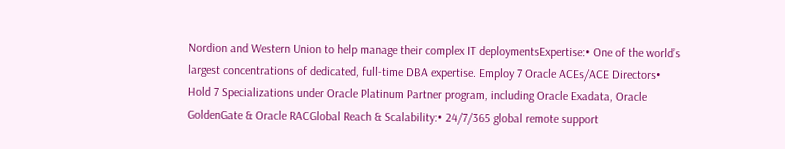Nordion and Western Union to help manage their complex IT deploymentsExpertise:• One of the world’s largest concentrations of dedicated, full-time DBA expertise. Employ 7 Oracle ACEs/ACE Directors• Hold 7 Specializations under Oracle Platinum Partner program, including Oracle Exadata, Oracle GoldenGate & Oracle RACGlobal Reach & Scalability:• 24/7/365 global remote support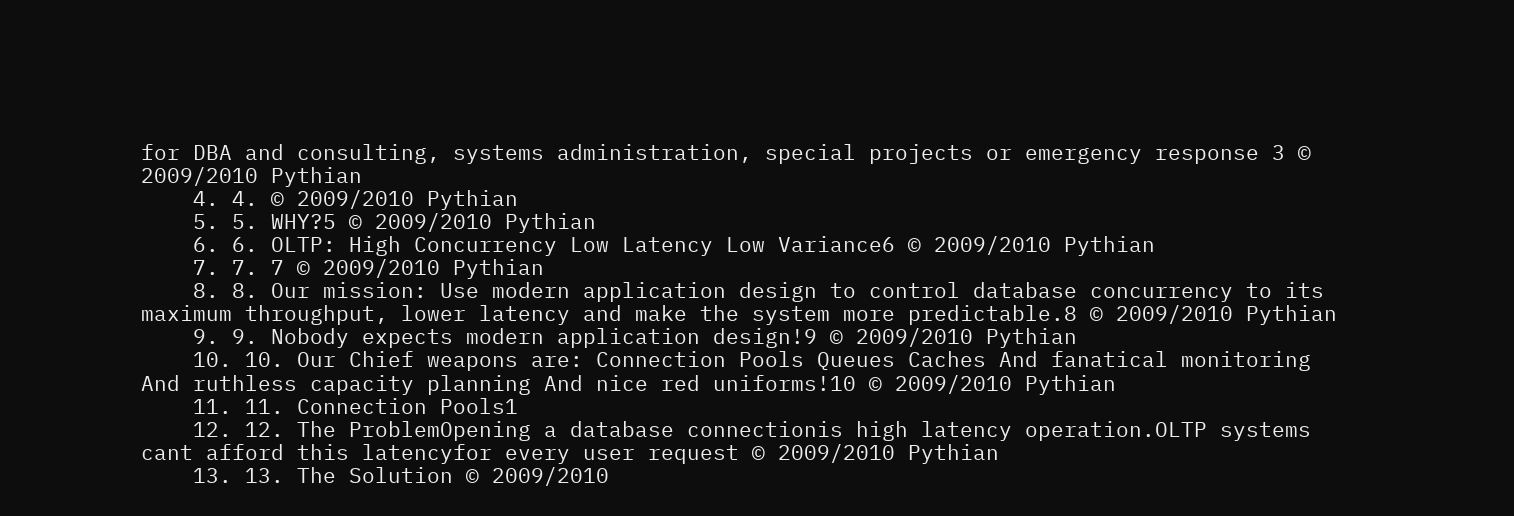for DBA and consulting, systems administration, special projects or emergency response 3 © 2009/2010 Pythian
    4. 4. © 2009/2010 Pythian
    5. 5. WHY?5 © 2009/2010 Pythian
    6. 6. OLTP: High Concurrency Low Latency Low Variance6 © 2009/2010 Pythian
    7. 7. 7 © 2009/2010 Pythian
    8. 8. Our mission: Use modern application design to control database concurrency to its maximum throughput, lower latency and make the system more predictable.8 © 2009/2010 Pythian
    9. 9. Nobody expects modern application design!9 © 2009/2010 Pythian
    10. 10. Our Chief weapons are: Connection Pools Queues Caches And fanatical monitoring And ruthless capacity planning And nice red uniforms!10 © 2009/2010 Pythian
    11. 11. Connection Pools1
    12. 12. The ProblemOpening a database connectionis high latency operation.OLTP systems cant afford this latencyfor every user request © 2009/2010 Pythian
    13. 13. The Solution © 2009/2010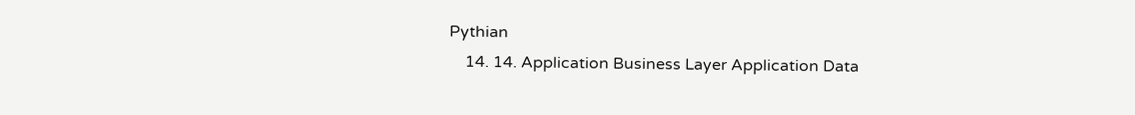Pythian
    14. 14. Application Business Layer Application Data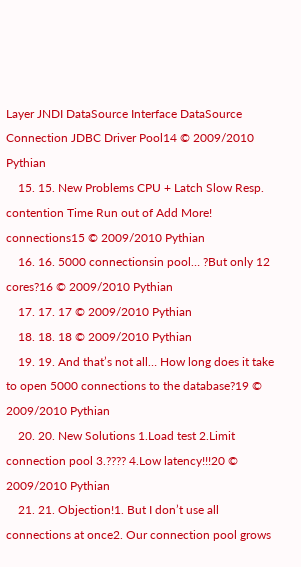Layer JNDI DataSource Interface DataSource Connection JDBC Driver Pool14 © 2009/2010 Pythian
    15. 15. New Problems CPU + Latch Slow Resp. contention Time Run out of Add More! connections15 © 2009/2010 Pythian
    16. 16. 5000 connectionsin pool… ?But only 12 cores?16 © 2009/2010 Pythian
    17. 17. 17 © 2009/2010 Pythian
    18. 18. 18 © 2009/2010 Pythian
    19. 19. And that’s not all… How long does it take to open 5000 connections to the database?19 © 2009/2010 Pythian
    20. 20. New Solutions 1.Load test 2.Limit connection pool 3.???? 4.Low latency!!!20 © 2009/2010 Pythian
    21. 21. Objection!1. But I don’t use all connections at once2. Our connection pool grows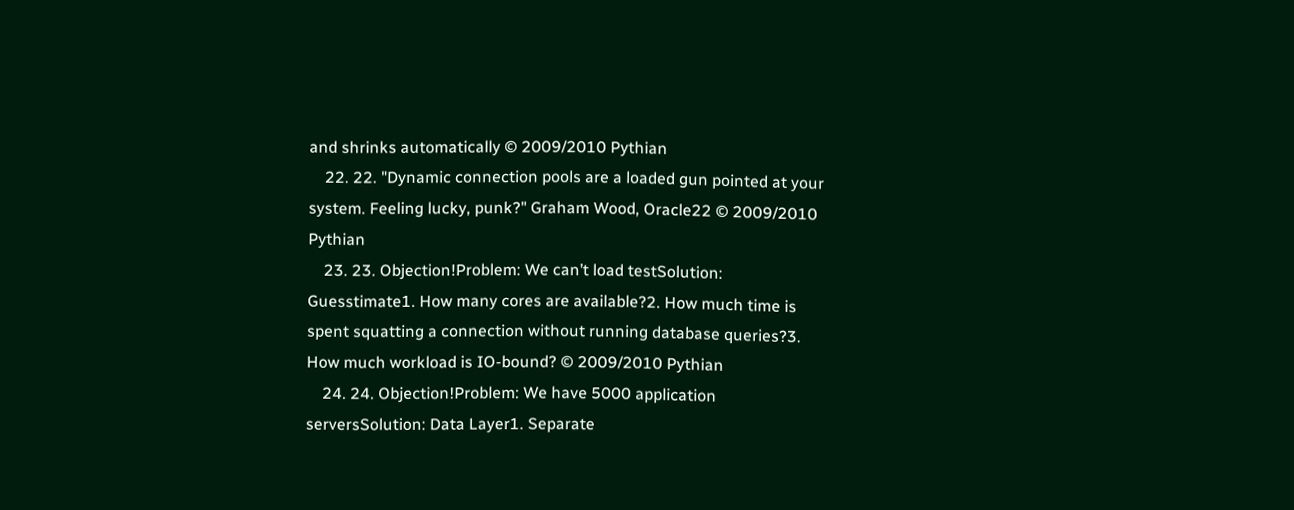and shrinks automatically © 2009/2010 Pythian
    22. 22. "Dynamic connection pools are a loaded gun pointed at your system. Feeling lucky, punk?" Graham Wood, Oracle22 © 2009/2010 Pythian
    23. 23. Objection!Problem: We can’t load testSolution: Guesstimate1. How many cores are available?2. How much time is spent squatting a connection without running database queries?3. How much workload is IO-bound? © 2009/2010 Pythian
    24. 24. Objection!Problem: We have 5000 application serversSolution: Data Layer1. Separate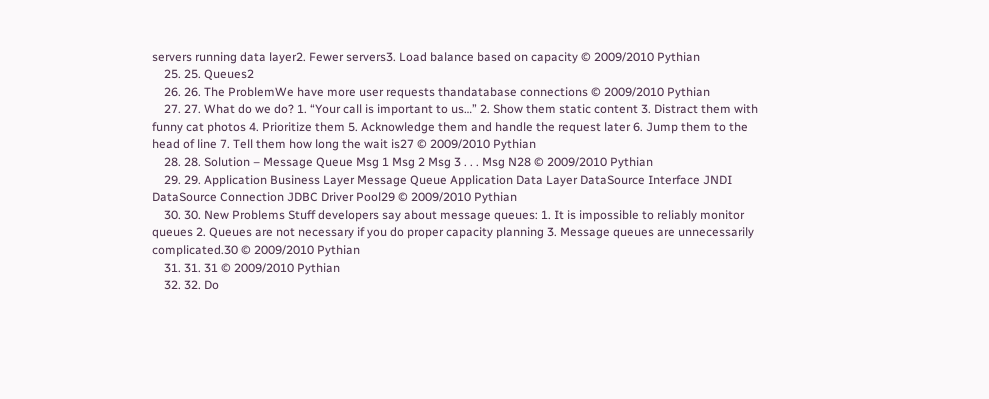servers running data layer2. Fewer servers3. Load balance based on capacity © 2009/2010 Pythian
    25. 25. Queues2
    26. 26. The ProblemWe have more user requests thandatabase connections © 2009/2010 Pythian
    27. 27. What do we do? 1. “Your call is important to us…” 2. Show them static content 3. Distract them with funny cat photos 4. Prioritize them 5. Acknowledge them and handle the request later 6. Jump them to the head of line 7. Tell them how long the wait is27 © 2009/2010 Pythian
    28. 28. Solution – Message Queue Msg 1 Msg 2 Msg 3 . . . Msg N28 © 2009/2010 Pythian
    29. 29. Application Business Layer Message Queue Application Data Layer DataSource Interface JNDI DataSource Connection JDBC Driver Pool29 © 2009/2010 Pythian
    30. 30. New Problems Stuff developers say about message queues: 1. It is impossible to reliably monitor queues 2. Queues are not necessary if you do proper capacity planning 3. Message queues are unnecessarily complicated.30 © 2009/2010 Pythian
    31. 31. 31 © 2009/2010 Pythian
    32. 32. Do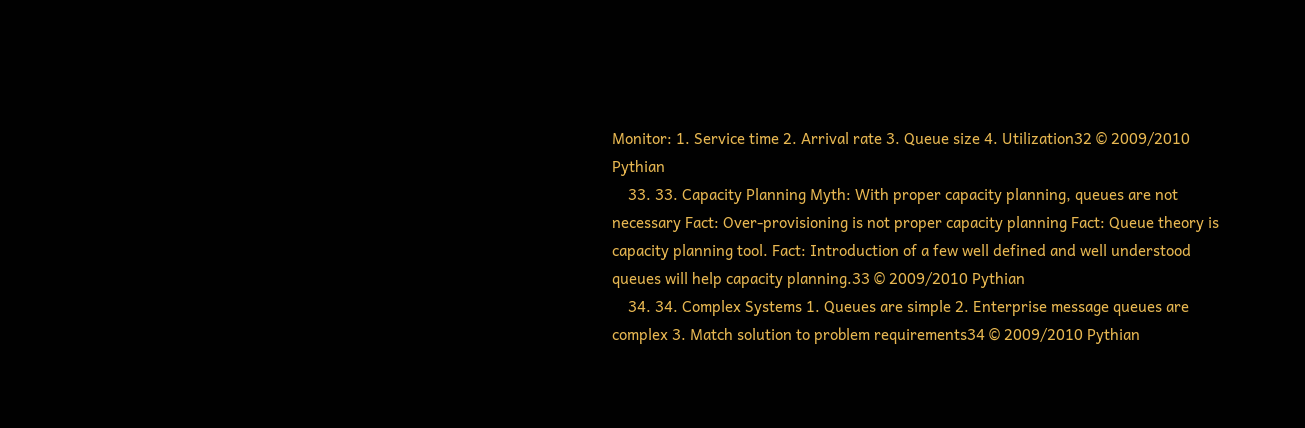Monitor: 1. Service time 2. Arrival rate 3. Queue size 4. Utilization32 © 2009/2010 Pythian
    33. 33. Capacity Planning Myth: With proper capacity planning, queues are not necessary Fact: Over-provisioning is not proper capacity planning Fact: Queue theory is capacity planning tool. Fact: Introduction of a few well defined and well understood queues will help capacity planning.33 © 2009/2010 Pythian
    34. 34. Complex Systems 1. Queues are simple 2. Enterprise message queues are complex 3. Match solution to problem requirements34 © 2009/2010 Pythian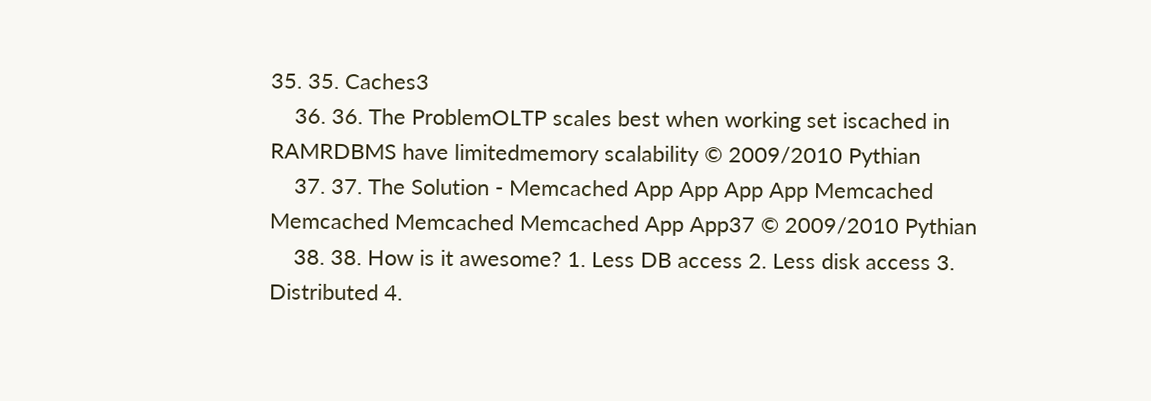35. 35. Caches3
    36. 36. The ProblemOLTP scales best when working set iscached in RAMRDBMS have limitedmemory scalability © 2009/2010 Pythian
    37. 37. The Solution - Memcached App App App App Memcached Memcached Memcached Memcached App App37 © 2009/2010 Pythian
    38. 38. How is it awesome? 1. Less DB access 2. Less disk access 3. Distributed 4.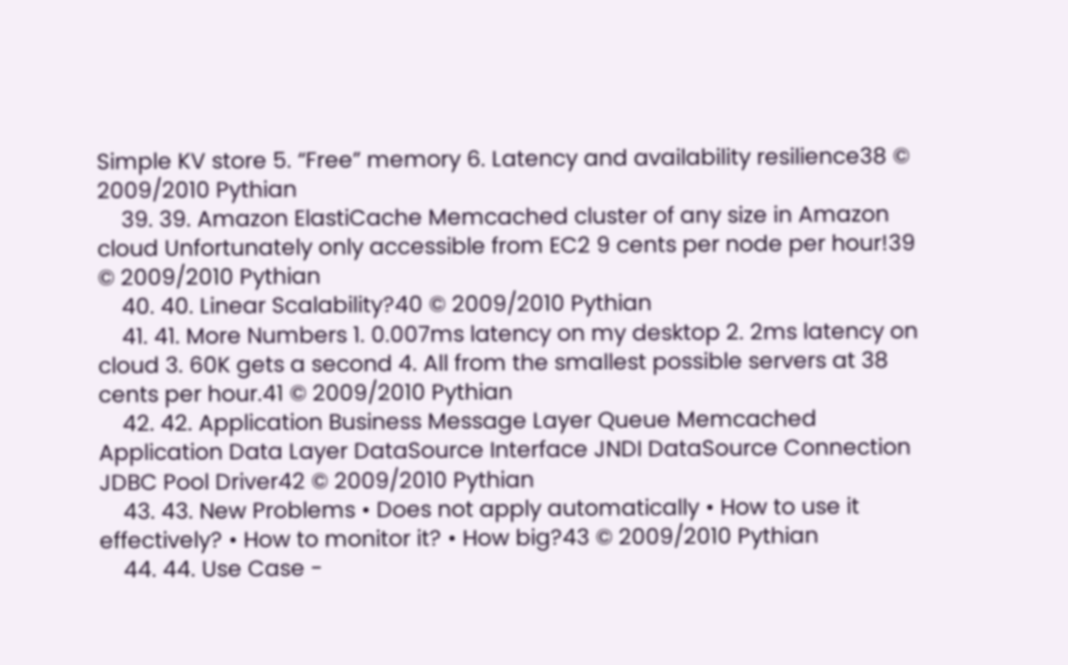Simple KV store 5. “Free” memory 6. Latency and availability resilience38 © 2009/2010 Pythian
    39. 39. Amazon ElastiCache Memcached cluster of any size in Amazon cloud Unfortunately only accessible from EC2 9 cents per node per hour!39 © 2009/2010 Pythian
    40. 40. Linear Scalability?40 © 2009/2010 Pythian
    41. 41. More Numbers 1. 0.007ms latency on my desktop 2. 2ms latency on cloud 3. 60K gets a second 4. All from the smallest possible servers at 38 cents per hour.41 © 2009/2010 Pythian
    42. 42. Application Business Message Layer Queue Memcached Application Data Layer DataSource Interface JNDI DataSource Connection JDBC Pool Driver42 © 2009/2010 Pythian
    43. 43. New Problems • Does not apply automatically • How to use it effectively? • How to monitor it? • How big?43 © 2009/2010 Pythian
    44. 44. Use Case -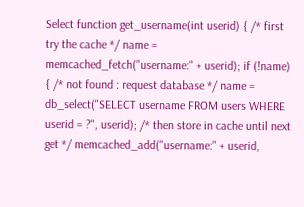Select function get_username(int userid) { /* first try the cache */ name = memcached_fetch("username:" + userid); if (!name) { /* not found : request database */ name = db_select("SELECT username FROM users WHERE userid = ?", userid); /* then store in cache until next get */ memcached_add("username:" + userid,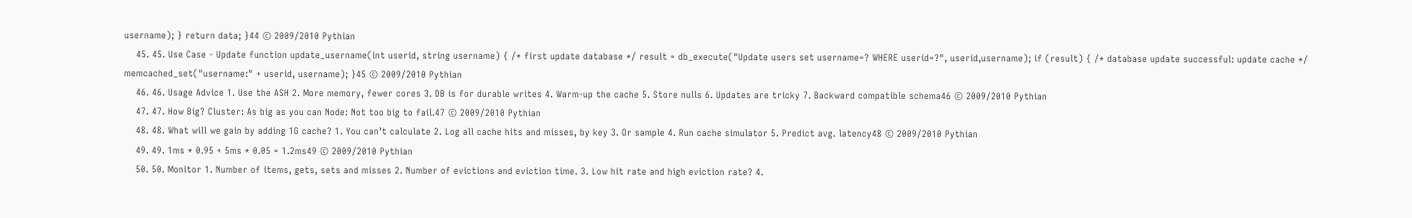username); } return data; }44 © 2009/2010 Pythian
    45. 45. Use Case - Update function update_username(int userid, string username) { /* first update database */ result = db_execute("Update users set username=? WHERE userid=?", userid,username); if (result) { /* database update successful: update cache */ memcached_set("username:" + userid, username); }45 © 2009/2010 Pythian
    46. 46. Usage Advice 1. Use the ASH 2. More memory, fewer cores 3. DB is for durable writes 4. Warm-up the cache 5. Store nulls 6. Updates are tricky 7. Backward compatible schema46 © 2009/2010 Pythian
    47. 47. How Big? Cluster: As big as you can Node: Not too big to fail.47 © 2009/2010 Pythian
    48. 48. What will we gain by adding 1G cache? 1. You can’t calculate 2. Log all cache hits and misses, by key 3. Or sample 4. Run cache simulator 5. Predict avg. latency48 © 2009/2010 Pythian
    49. 49. 1ms * 0.95 + 5ms * 0.05 = 1.2ms49 © 2009/2010 Pythian
    50. 50. Monitor 1. Number of items, gets, sets and misses 2. Number of evictions and eviction time. 3. Low hit rate and high eviction rate? 4.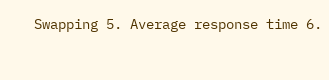Swapping 5. Average response time 6.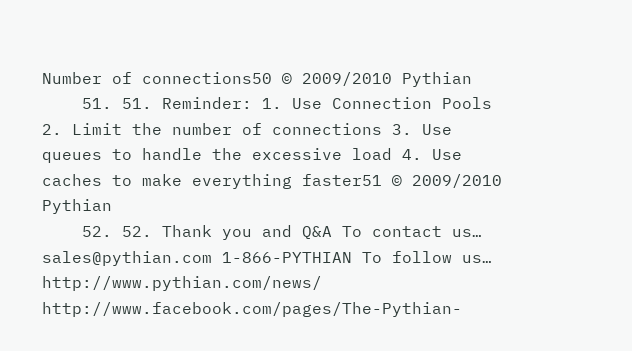Number of connections50 © 2009/2010 Pythian
    51. 51. Reminder: 1. Use Connection Pools 2. Limit the number of connections 3. Use queues to handle the excessive load 4. Use caches to make everything faster51 © 2009/2010 Pythian
    52. 52. Thank you and Q&A To contact us… sales@pythian.com 1-866-PYTHIAN To follow us… http://www.pythian.com/news/ http://www.facebook.com/pages/The-Pythian-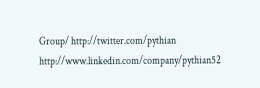Group/ http://twitter.com/pythian http://www.linkedin.com/company/pythian52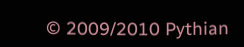© 2009/2010 Pythian